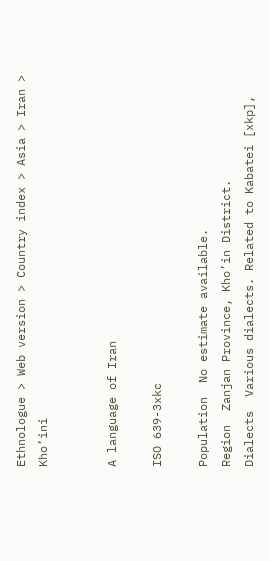Ethnologue > Web version > Country index > Asia > Iran > Kho’ini


A language of Iran

ISO 639-3xkc

Population  No estimate available.
Region  Zanjan Province, Kho’in District.
Dialects  Various dialects. Related to Kabatei [xkp],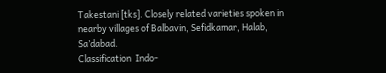Takestani [tks]. Closely related varieties spoken in nearby villages of Balbavin, Sefidkamar, Halab, Sa’dabad.
Classification  Indo-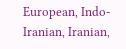European, Indo-Iranian, Iranian,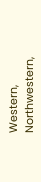Western, Northwestern,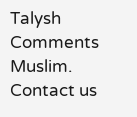Talysh
Comments  Muslim.
Contact us